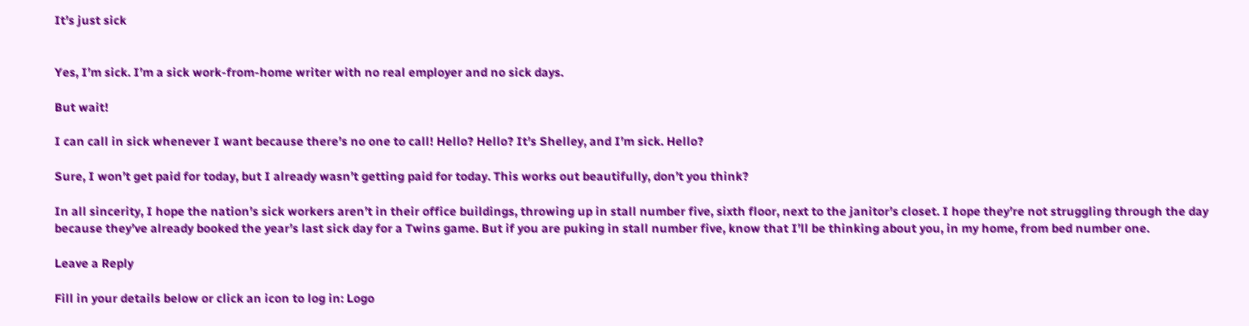It’s just sick


Yes, I’m sick. I’m a sick work-from-home writer with no real employer and no sick days.

But wait!

I can call in sick whenever I want because there’s no one to call! Hello? Hello? It’s Shelley, and I’m sick. Hello?

Sure, I won’t get paid for today, but I already wasn’t getting paid for today. This works out beautifully, don’t you think?

In all sincerity, I hope the nation’s sick workers aren’t in their office buildings, throwing up in stall number five, sixth floor, next to the janitor’s closet. I hope they’re not struggling through the day because they’ve already booked the year’s last sick day for a Twins game. But if you are puking in stall number five, know that I’ll be thinking about you, in my home, from bed number one.

Leave a Reply

Fill in your details below or click an icon to log in: Logo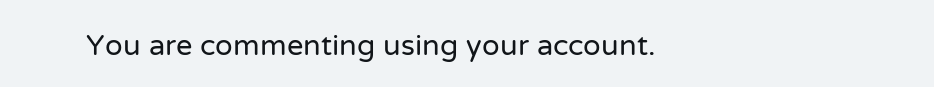You are commenting using your account.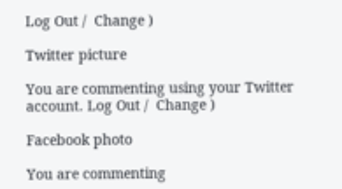Log Out /  Change )

Twitter picture

You are commenting using your Twitter account. Log Out /  Change )

Facebook photo

You are commenting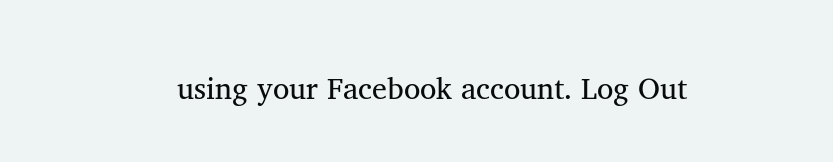using your Facebook account. Log Out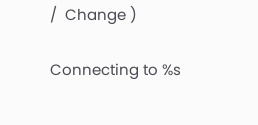/  Change )

Connecting to %s